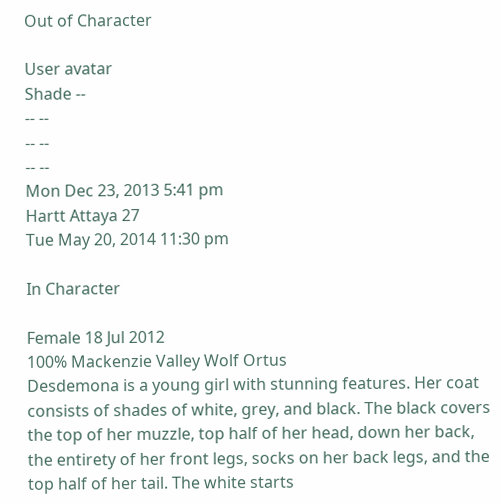Out of Character

User avatar
Shade --
-- --
-- --
-- --
Mon Dec 23, 2013 5:41 pm
Hartt Attaya 27
Tue May 20, 2014 11:30 pm

In Character

Female 18 Jul 2012
100% Mackenzie Valley Wolf Ortus
Desdemona is a young girl with stunning features. Her coat consists of shades of white, grey, and black. The black covers the top of her muzzle, top half of her head, down her back, the entirety of her front legs, socks on her back legs, and the top half of her tail. The white starts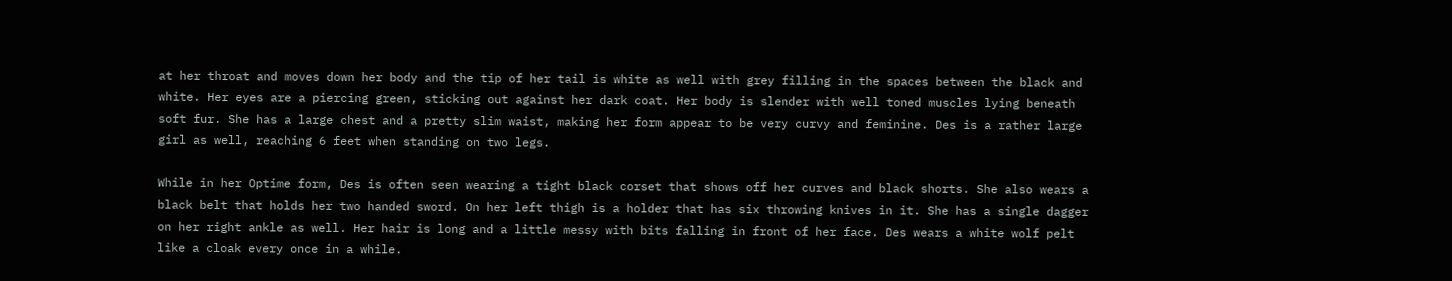at her throat and moves down her body and the tip of her tail is white as well with grey filling in the spaces between the black and white. Her eyes are a piercing green, sticking out against her dark coat. Her body is slender with well toned muscles lying beneath soft fur. She has a large chest and a pretty slim waist, making her form appear to be very curvy and feminine. Des is a rather large girl as well, reaching 6 feet when standing on two legs.

While in her Optime form, Des is often seen wearing a tight black corset that shows off her curves and black shorts. She also wears a black belt that holds her two handed sword. On her left thigh is a holder that has six throwing knives in it. She has a single dagger on her right ankle as well. Her hair is long and a little messy with bits falling in front of her face. Des wears a white wolf pelt like a cloak every once in a while.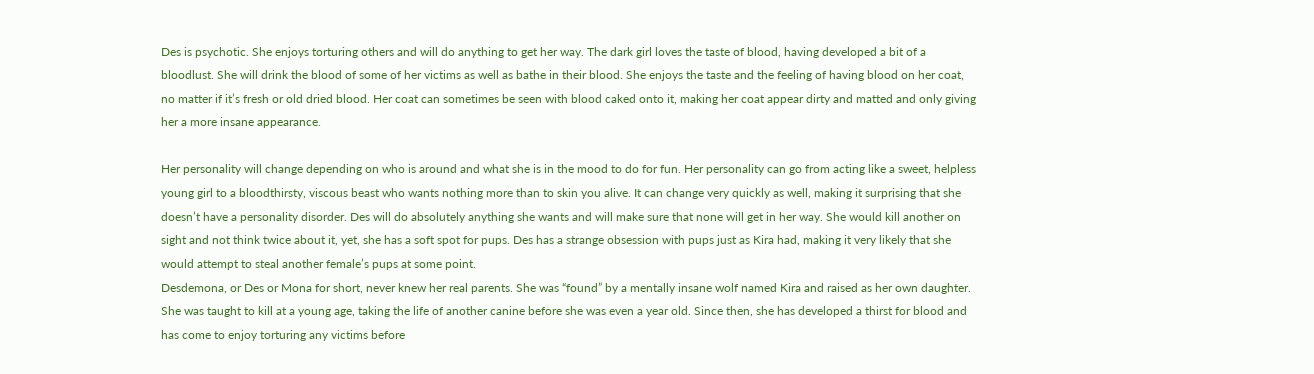Des is psychotic. She enjoys torturing others and will do anything to get her way. The dark girl loves the taste of blood, having developed a bit of a bloodlust. She will drink the blood of some of her victims as well as bathe in their blood. She enjoys the taste and the feeling of having blood on her coat, no matter if it’s fresh or old dried blood. Her coat can sometimes be seen with blood caked onto it, making her coat appear dirty and matted and only giving her a more insane appearance.

Her personality will change depending on who is around and what she is in the mood to do for fun. Her personality can go from acting like a sweet, helpless young girl to a bloodthirsty, viscous beast who wants nothing more than to skin you alive. It can change very quickly as well, making it surprising that she doesn’t have a personality disorder. Des will do absolutely anything she wants and will make sure that none will get in her way. She would kill another on sight and not think twice about it, yet, she has a soft spot for pups. Des has a strange obsession with pups just as Kira had, making it very likely that she would attempt to steal another female’s pups at some point.
Desdemona, or Des or Mona for short, never knew her real parents. She was “found” by a mentally insane wolf named Kira and raised as her own daughter. She was taught to kill at a young age, taking the life of another canine before she was even a year old. Since then, she has developed a thirst for blood and has come to enjoy torturing any victims before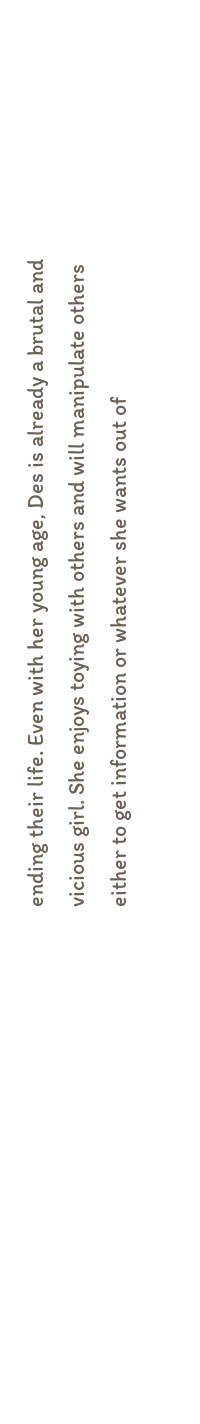ending their life. Even with her young age, Des is already a brutal and vicious girl. She enjoys toying with others and will manipulate others either to get information or whatever she wants out of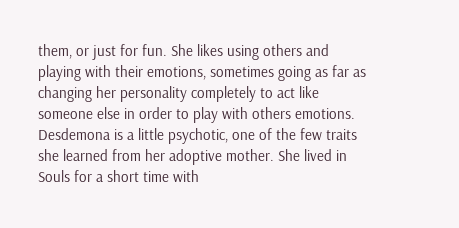them, or just for fun. She likes using others and playing with their emotions, sometimes going as far as changing her personality completely to act like someone else in order to play with others emotions. Desdemona is a little psychotic, one of the few traits she learned from her adoptive mother. She lived in Souls for a short time with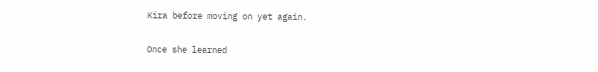Kira before moving on yet again.

Once she learned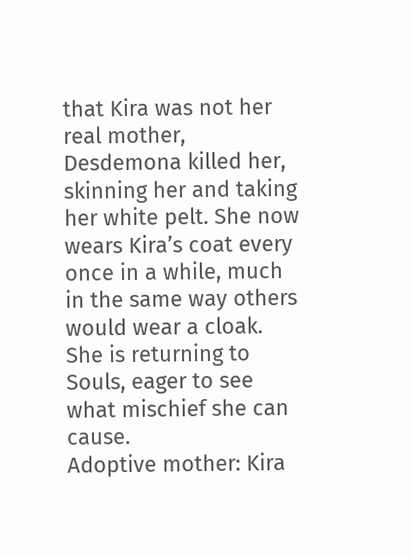that Kira was not her real mother, Desdemona killed her, skinning her and taking her white pelt. She now wears Kira’s coat every once in a while, much in the same way others would wear a cloak. She is returning to Souls, eager to see what mischief she can cause.
Adoptive mother: Kira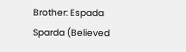Brother: Espada Sparda (Believed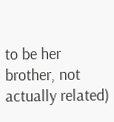to be her brother, not actually related)